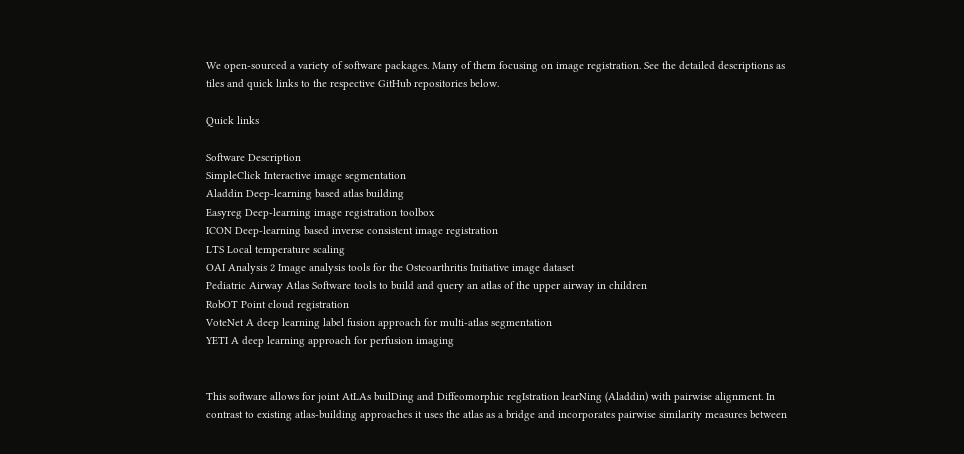We open-sourced a variety of software packages. Many of them focusing on image registration. See the detailed descriptions as tiles and quick links to the respective GitHub repositories below.

Quick links

Software Description
SimpleClick Interactive image segmentation
Aladdin Deep-learning based atlas building
Easyreg Deep-learning image registration toolbox
ICON Deep-learning based inverse consistent image registration
LTS Local temperature scaling
OAI Analysis 2 Image analysis tools for the Osteoarthritis Initiative image dataset
Pediatric Airway Atlas Software tools to build and query an atlas of the upper airway in children
RobOT Point cloud registration
VoteNet A deep learning label fusion approach for multi-atlas segmentation
YETI A deep learning approach for perfusion imaging


This software allows for joint AtLAs builDing and Diffeomorphic regIstration learNing (Aladdin) with pairwise alignment. In contrast to existing atlas-building approaches it uses the atlas as a bridge and incorporates pairwise similarity measures between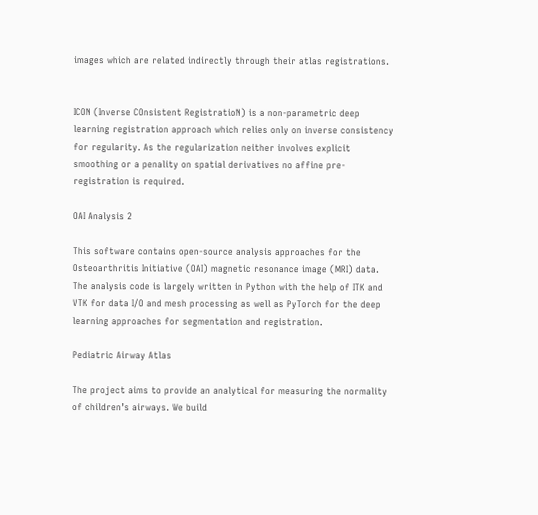images which are related indirectly through their atlas registrations.


ICON (Inverse COnsistent RegistratioN) is a non-parametric deep learning registration approach which relies only on inverse consistency for regularity. As the regularization neither involves explicit smoothing or a penality on spatial derivatives no affine pre-registration is required.

OAI Analysis 2

This software contains open-source analysis approaches for the Osteoarthritis Initiative (OAI) magnetic resonance image (MRI) data. The analysis code is largely written in Python with the help of ITK and VTK for data I/O and mesh processing as well as PyTorch for the deep learning approaches for segmentation and registration.

Pediatric Airway Atlas

The project aims to provide an analytical for measuring the normality of children’s airways. We build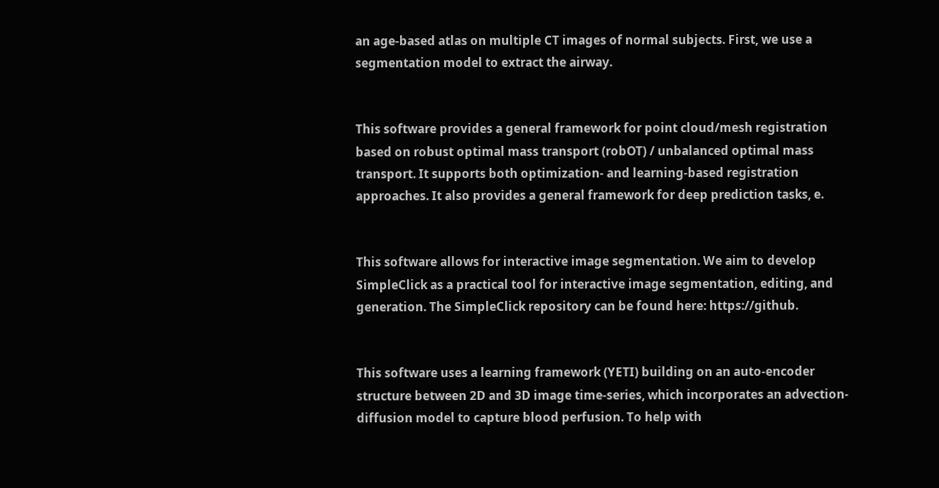an age-based atlas on multiple CT images of normal subjects. First, we use a segmentation model to extract the airway.


This software provides a general framework for point cloud/mesh registration based on robust optimal mass transport (robOT) / unbalanced optimal mass transport. It supports both optimization- and learning-based registration approaches. It also provides a general framework for deep prediction tasks, e.


This software allows for interactive image segmentation. We aim to develop SimpleClick as a practical tool for interactive image segmentation, editing, and generation. The SimpleClick repository can be found here: https://github.


This software uses a learning framework (YETI) building on an auto-encoder structure between 2D and 3D image time-series, which incorporates an advection-diffusion model to capture blood perfusion. To help with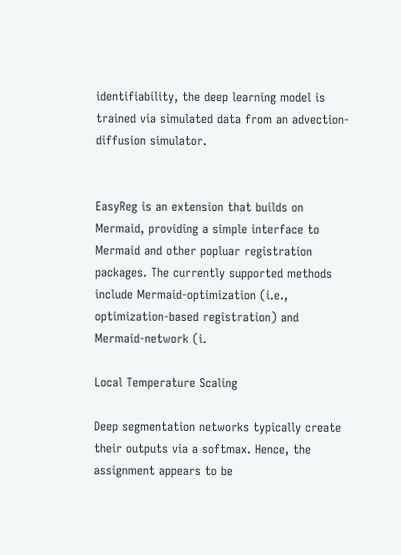identifiability, the deep learning model is trained via simulated data from an advection-diffusion simulator.


EasyReg is an extension that builds on Mermaid, providing a simple interface to Mermaid and other popluar registration packages. The currently supported methods include Mermaid-optimization (i.e., optimization-based registration) and Mermaid-network (i.

Local Temperature Scaling

Deep segmentation networks typically create their outputs via a softmax. Hence, the assignment appears to be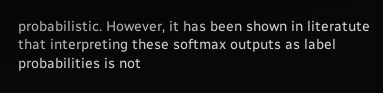probabilistic. However, it has been shown in literatute that interpreting these softmax outputs as label probabilities is not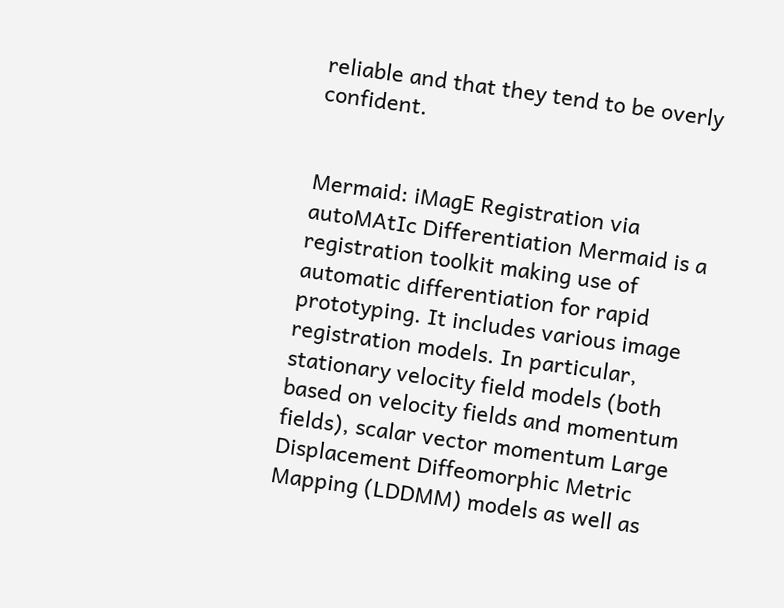reliable and that they tend to be overly confident.


Mermaid: iMagE Registration via autoMAtIc Differentiation Mermaid is a registration toolkit making use of automatic differentiation for rapid prototyping. It includes various image registration models. In particular, stationary velocity field models (both based on velocity fields and momentum fields), scalar vector momentum Large Displacement Diffeomorphic Metric Mapping (LDDMM) models as well as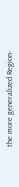the more generalized Region-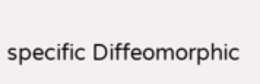specific Diffeomorphic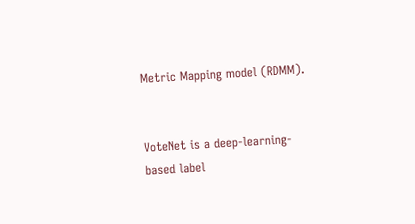Metric Mapping model (RDMM).


VoteNet is a deep-learning-based label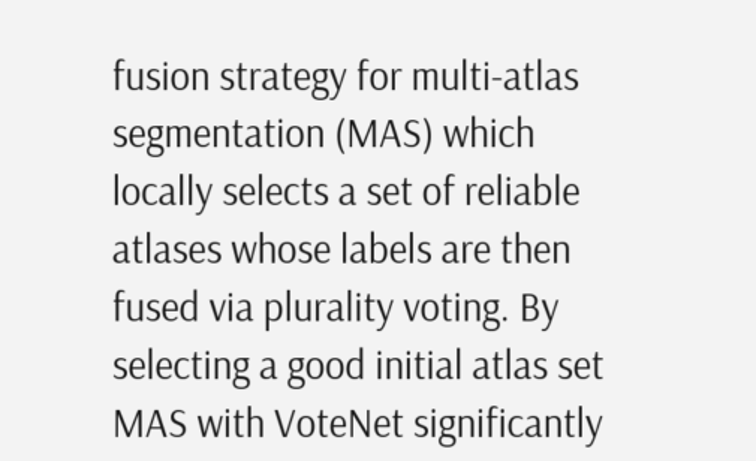fusion strategy for multi-atlas segmentation (MAS) which locally selects a set of reliable atlases whose labels are then fused via plurality voting. By selecting a good initial atlas set MAS with VoteNet significantly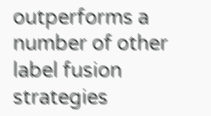outperforms a number of other label fusion strategies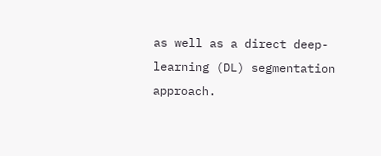as well as a direct deep-learning (DL) segmentation approach.